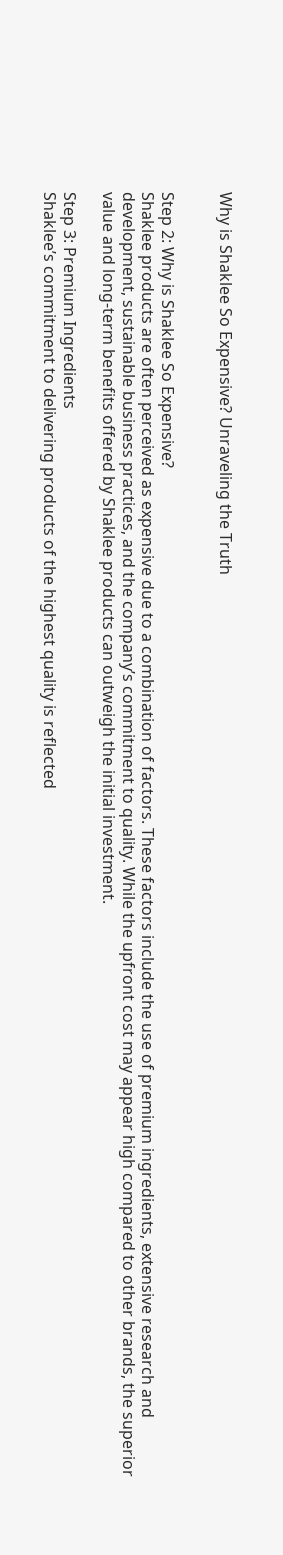Why is Shaklee So Expensive? Unraveling the Truth


Step 2: Why is Shaklee So Expensive?
Shaklee products are often perceived as expensive due to a combination of factors. These factors include the use of premium ingredients, extensive research and development, sustainable business practices, and the company’s commitment to quality. While the upfront cost may appear high compared to other brands, the superior value and long-term benefits offered by Shaklee products can outweigh the initial investment.

Step 3: Premium Ingredients
Shaklee’s commitment to delivering products of the highest quality is reflected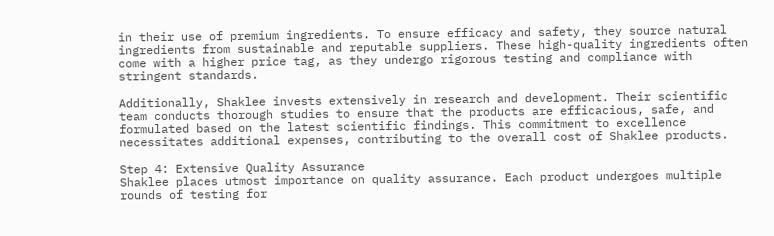in their use of premium ingredients. To ensure efficacy and safety, they source natural ingredients from sustainable and reputable suppliers. These high-quality ingredients often come with a higher price tag, as they undergo rigorous testing and compliance with stringent standards.

Additionally, Shaklee invests extensively in research and development. Their scientific team conducts thorough studies to ensure that the products are efficacious, safe, and formulated based on the latest scientific findings. This commitment to excellence necessitates additional expenses, contributing to the overall cost of Shaklee products.

Step 4: Extensive Quality Assurance
Shaklee places utmost importance on quality assurance. Each product undergoes multiple rounds of testing for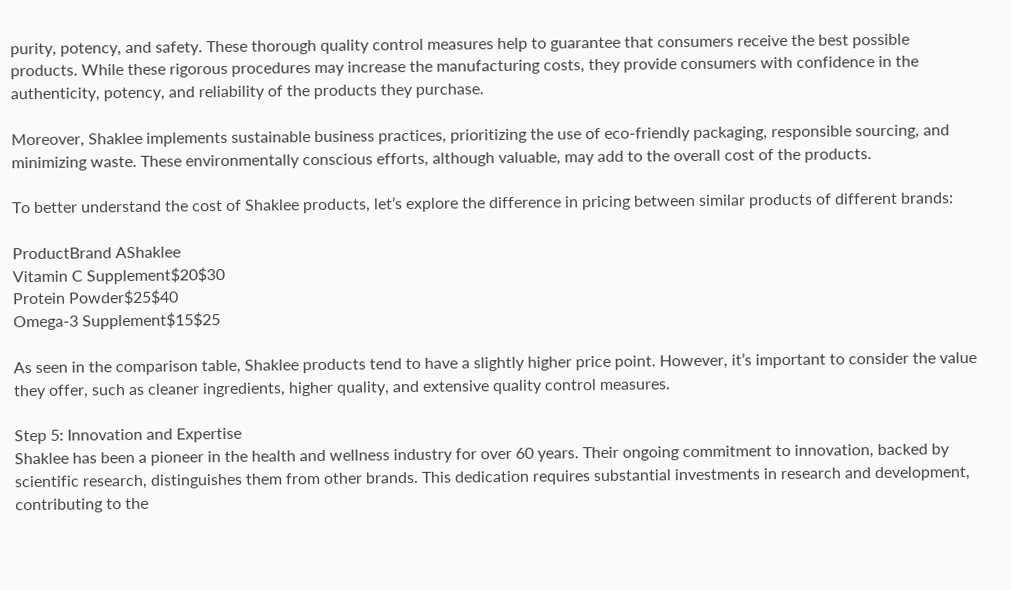purity, potency, and safety. These thorough quality control measures help to guarantee that consumers receive the best possible products. While these rigorous procedures may increase the manufacturing costs, they provide consumers with confidence in the authenticity, potency, and reliability of the products they purchase.

Moreover, Shaklee implements sustainable business practices, prioritizing the use of eco-friendly packaging, responsible sourcing, and minimizing waste. These environmentally conscious efforts, although valuable, may add to the overall cost of the products.

To better understand the cost of Shaklee products, let’s explore the difference in pricing between similar products of different brands:

ProductBrand AShaklee
Vitamin C Supplement$20$30
Protein Powder$25$40
Omega-3 Supplement$15$25

As seen in the comparison table, Shaklee products tend to have a slightly higher price point. However, it’s important to consider the value they offer, such as cleaner ingredients, higher quality, and extensive quality control measures.

Step 5: Innovation and Expertise
Shaklee has been a pioneer in the health and wellness industry for over 60 years. Their ongoing commitment to innovation, backed by scientific research, distinguishes them from other brands. This dedication requires substantial investments in research and development, contributing to the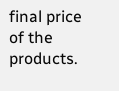final price of the products.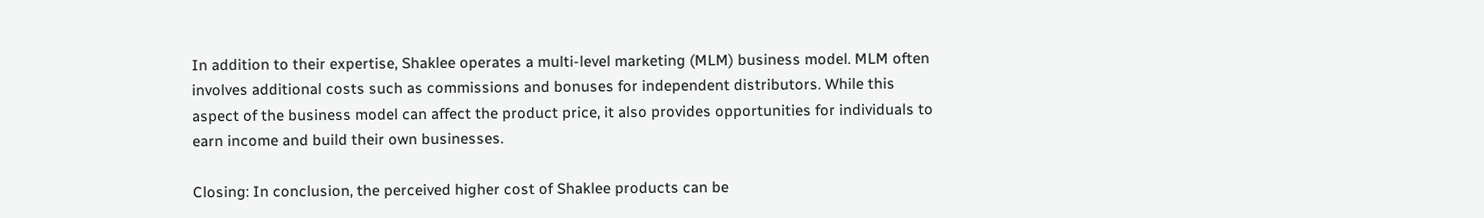In addition to their expertise, Shaklee operates a multi-level marketing (MLM) business model. MLM often involves additional costs such as commissions and bonuses for independent distributors. While this aspect of the business model can affect the product price, it also provides opportunities for individuals to earn income and build their own businesses.

Closing: In conclusion, the perceived higher cost of Shaklee products can be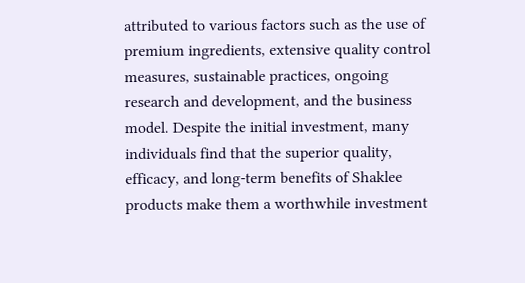attributed to various factors such as the use of premium ingredients, extensive quality control measures, sustainable practices, ongoing research and development, and the business model. Despite the initial investment, many individuals find that the superior quality, efficacy, and long-term benefits of Shaklee products make them a worthwhile investment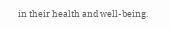in their health and well-being.